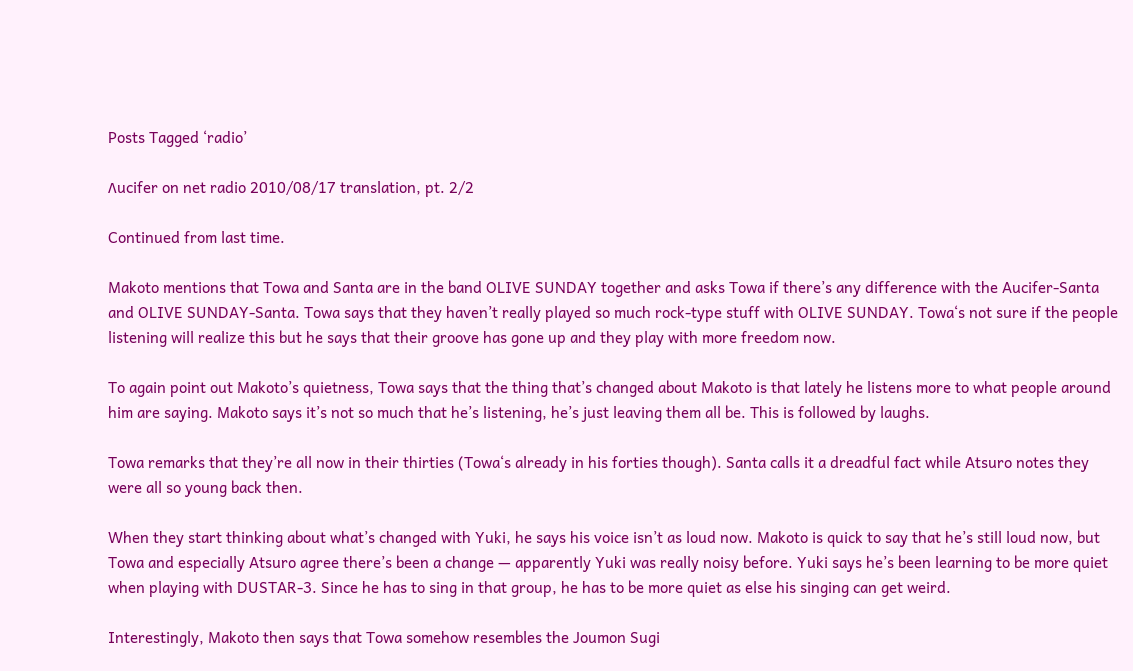Posts Tagged ‘radio’

Λucifer on net radio 2010/08/17 translation, pt. 2/2

Continued from last time.

Makoto mentions that Towa and Santa are in the band OLIVE SUNDAY together and asks Towa if there’s any difference with the Aucifer-Santa and OLIVE SUNDAY-Santa. Towa says that they haven’t really played so much rock-type stuff with OLIVE SUNDAY. Towa‘s not sure if the people listening will realize this but he says that their groove has gone up and they play with more freedom now.

To again point out Makoto’s quietness, Towa says that the thing that’s changed about Makoto is that lately he listens more to what people around him are saying. Makoto says it’s not so much that he’s listening, he’s just leaving them all be. This is followed by laughs.

Towa remarks that they’re all now in their thirties (Towa‘s already in his forties though). Santa calls it a dreadful fact while Atsuro notes they were all so young back then.

When they start thinking about what’s changed with Yuki, he says his voice isn’t as loud now. Makoto is quick to say that he’s still loud now, but Towa and especially Atsuro agree there’s been a change — apparently Yuki was really noisy before. Yuki says he’s been learning to be more quiet when playing with DUSTAR-3. Since he has to sing in that group, he has to be more quiet as else his singing can get weird.

Interestingly, Makoto then says that Towa somehow resembles the Joumon Sugi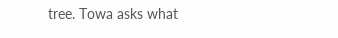tree. Towa asks what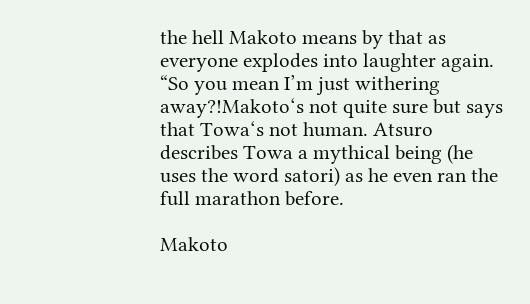the hell Makoto means by that as everyone explodes into laughter again. “So you mean I’m just withering away?!Makoto‘s not quite sure but says that Towa‘s not human. Atsuro describes Towa a mythical being (he uses the word satori) as he even ran the full marathon before.

Makoto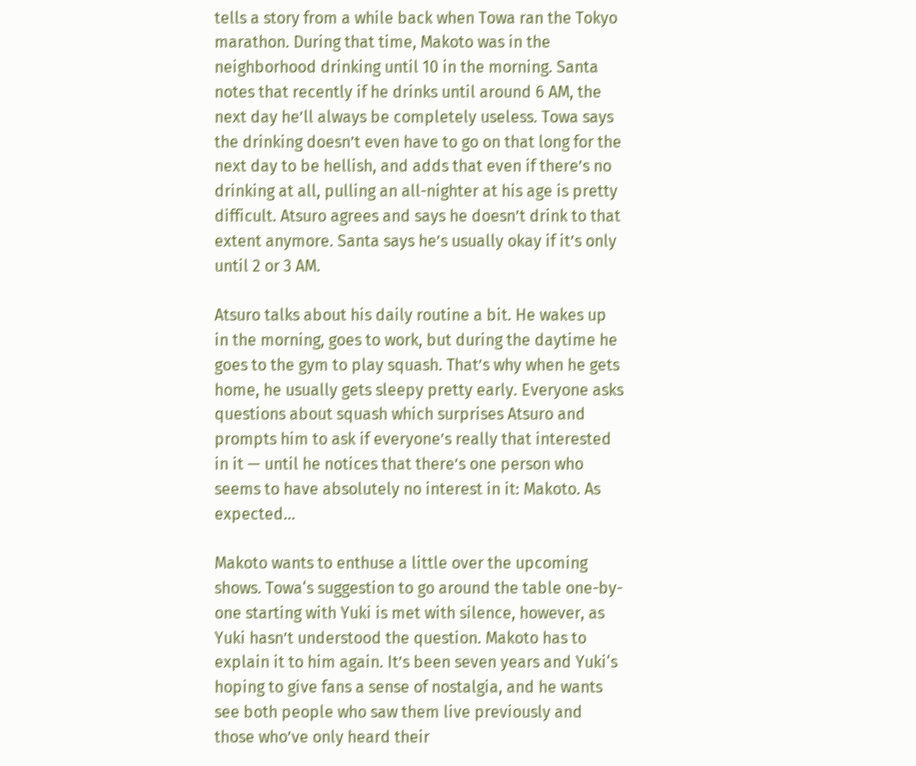tells a story from a while back when Towa ran the Tokyo marathon. During that time, Makoto was in the neighborhood drinking until 10 in the morning. Santa notes that recently if he drinks until around 6 AM, the next day he’ll always be completely useless. Towa says the drinking doesn’t even have to go on that long for the next day to be hellish, and adds that even if there’s no drinking at all, pulling an all-nighter at his age is pretty difficult. Atsuro agrees and says he doesn’t drink to that extent anymore. Santa says he’s usually okay if it’s only until 2 or 3 AM.

Atsuro talks about his daily routine a bit. He wakes up in the morning, goes to work, but during the daytime he goes to the gym to play squash. That’s why when he gets home, he usually gets sleepy pretty early. Everyone asks questions about squash which surprises Atsuro and prompts him to ask if everyone’s really that interested in it — until he notices that there’s one person who seems to have absolutely no interest in it: Makoto. As expected…

Makoto wants to enthuse a little over the upcoming shows. Towa‘s suggestion to go around the table one-by-one starting with Yuki is met with silence, however, as Yuki hasn’t understood the question. Makoto has to explain it to him again. It’s been seven years and Yuki‘s hoping to give fans a sense of nostalgia, and he wants see both people who saw them live previously and those who’ve only heard their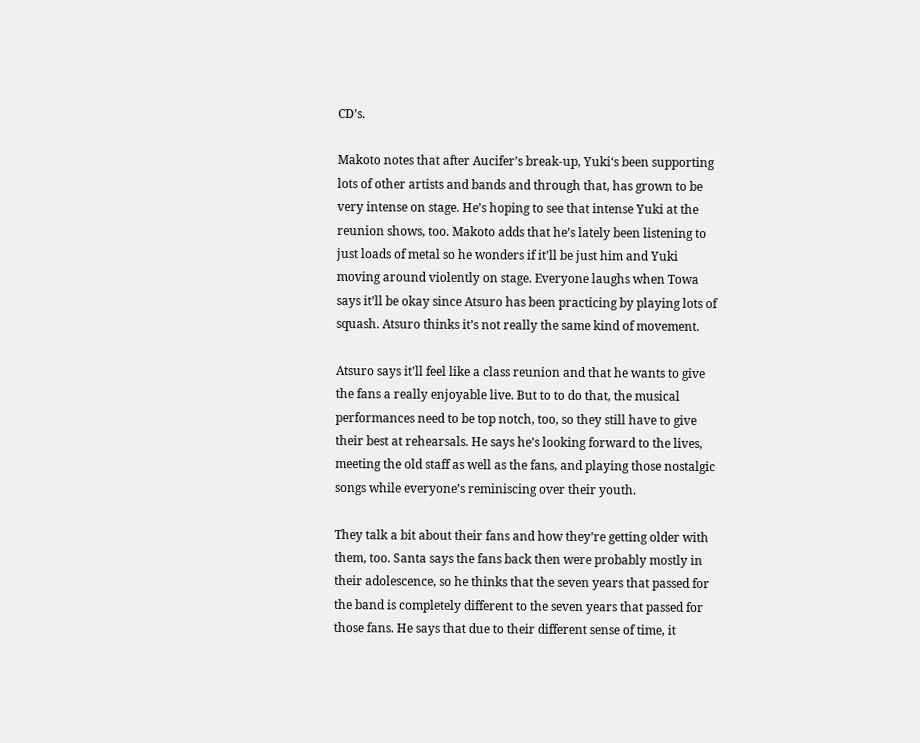CD’s.

Makoto notes that after Aucifer’s break-up, Yuki‘s been supporting lots of other artists and bands and through that, has grown to be very intense on stage. He’s hoping to see that intense Yuki at the reunion shows, too. Makoto adds that he’s lately been listening to just loads of metal so he wonders if it’ll be just him and Yuki moving around violently on stage. Everyone laughs when Towa says it’ll be okay since Atsuro has been practicing by playing lots of squash. Atsuro thinks it’s not really the same kind of movement.

Atsuro says it’ll feel like a class reunion and that he wants to give the fans a really enjoyable live. But to to do that, the musical performances need to be top notch, too, so they still have to give their best at rehearsals. He says he’s looking forward to the lives, meeting the old staff as well as the fans, and playing those nostalgic songs while everyone’s reminiscing over their youth.

They talk a bit about their fans and how they’re getting older with them, too. Santa says the fans back then were probably mostly in their adolescence, so he thinks that the seven years that passed for the band is completely different to the seven years that passed for those fans. He says that due to their different sense of time, it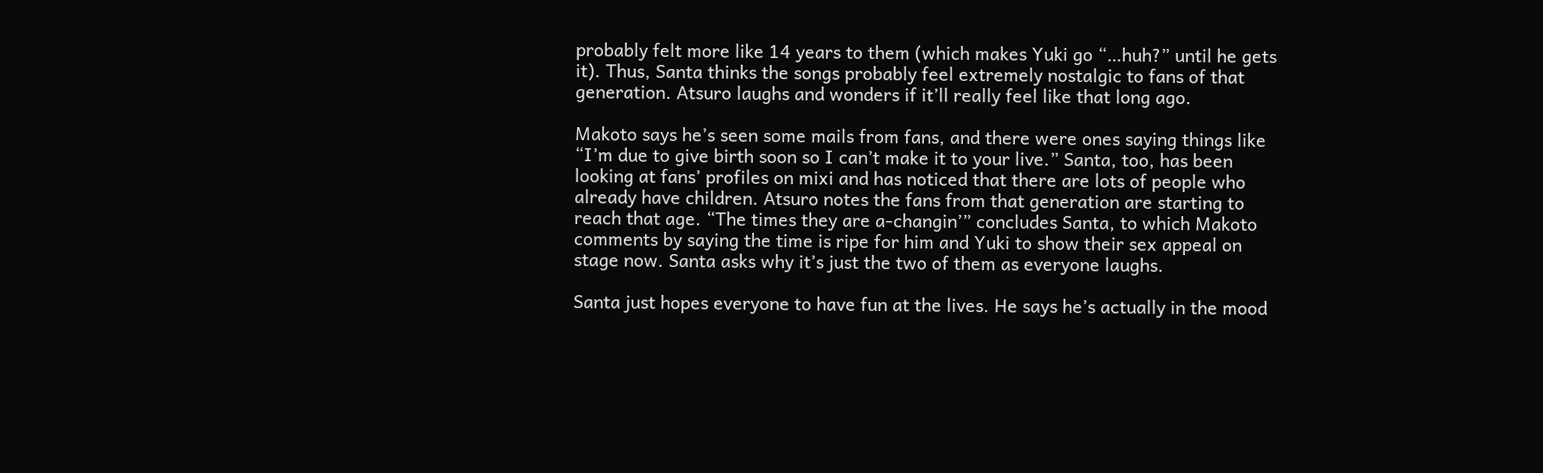probably felt more like 14 years to them (which makes Yuki go “…huh?” until he gets it). Thus, Santa thinks the songs probably feel extremely nostalgic to fans of that generation. Atsuro laughs and wonders if it’ll really feel like that long ago.

Makoto says he’s seen some mails from fans, and there were ones saying things like “I’m due to give birth soon so I can’t make it to your live.” Santa, too, has been looking at fans’ profiles on mixi and has noticed that there are lots of people who already have children. Atsuro notes the fans from that generation are starting to reach that age. “The times they are a-changin’” concludes Santa, to which Makoto comments by saying the time is ripe for him and Yuki to show their sex appeal on stage now. Santa asks why it’s just the two of them as everyone laughs.

Santa just hopes everyone to have fun at the lives. He says he’s actually in the mood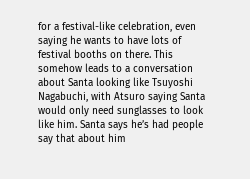for a festival-like celebration, even saying he wants to have lots of festival booths on there. This somehow leads to a conversation about Santa looking like Tsuyoshi Nagabuchi, with Atsuro saying Santa would only need sunglasses to look like him. Santa says he’s had people say that about him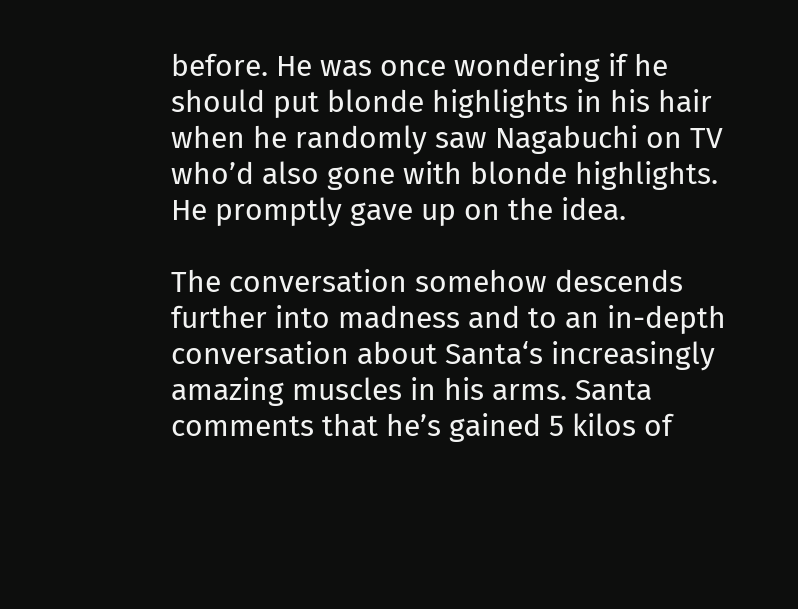before. He was once wondering if he should put blonde highlights in his hair when he randomly saw Nagabuchi on TV who’d also gone with blonde highlights. He promptly gave up on the idea.

The conversation somehow descends further into madness and to an in-depth conversation about Santa‘s increasingly amazing muscles in his arms. Santa comments that he’s gained 5 kilos of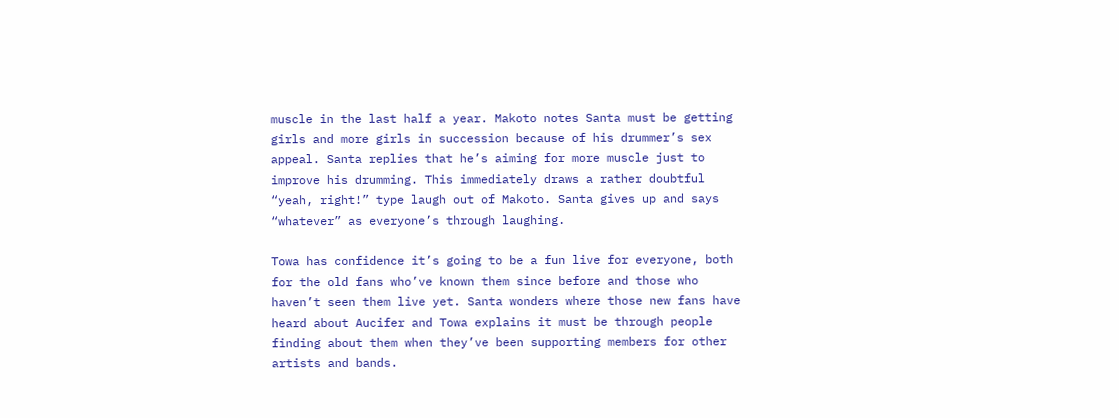muscle in the last half a year. Makoto notes Santa must be getting girls and more girls in succession because of his drummer’s sex appeal. Santa replies that he’s aiming for more muscle just to improve his drumming. This immediately draws a rather doubtful “yeah, right!” type laugh out of Makoto. Santa gives up and says “whatever” as everyone’s through laughing.

Towa has confidence it’s going to be a fun live for everyone, both for the old fans who’ve known them since before and those who haven’t seen them live yet. Santa wonders where those new fans have heard about Aucifer and Towa explains it must be through people finding about them when they’ve been supporting members for other artists and bands.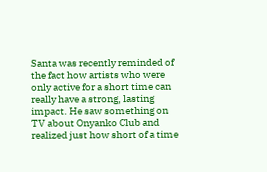Santa was recently reminded of the fact how artists who were only active for a short time can really have a strong, lasting impact. He saw something on TV about Onyanko Club and realized just how short of a time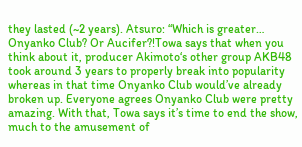they lasted (~2 years). Atsuro: “Which is greater… Onyanko Club? Or Aucifer?!Towa says that when you think about it, producer Akimoto‘s other group AKB48 took around 3 years to properly break into popularity whereas in that time Onyanko Club would’ve already broken up. Everyone agrees Onyanko Club were pretty amazing. With that, Towa says it’s time to end the show, much to the amusement of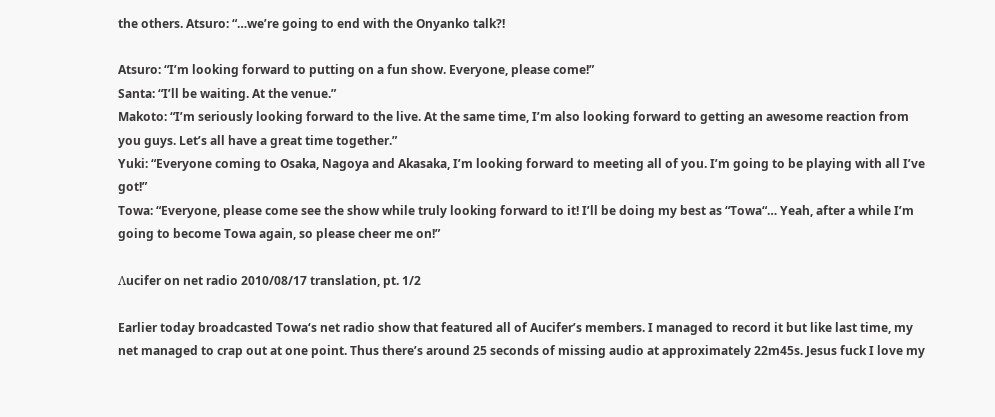the others. Atsuro: “…we’re going to end with the Onyanko talk?!

Atsuro: “I’m looking forward to putting on a fun show. Everyone, please come!”
Santa: “I’ll be waiting. At the venue.”
Makoto: “I’m seriously looking forward to the live. At the same time, I’m also looking forward to getting an awesome reaction from you guys. Let’s all have a great time together.”
Yuki: “Everyone coming to Osaka, Nagoya and Akasaka, I’m looking forward to meeting all of you. I’m going to be playing with all I’ve got!”
Towa: “Everyone, please come see the show while truly looking forward to it! I’ll be doing my best as “Towa“… Yeah, after a while I’m going to become Towa again, so please cheer me on!”

Λucifer on net radio 2010/08/17 translation, pt. 1/2

Earlier today broadcasted Towa‘s net radio show that featured all of Aucifer’s members. I managed to record it but like last time, my net managed to crap out at one point. Thus there’s around 25 seconds of missing audio at approximately 22m45s. Jesus fuck I love my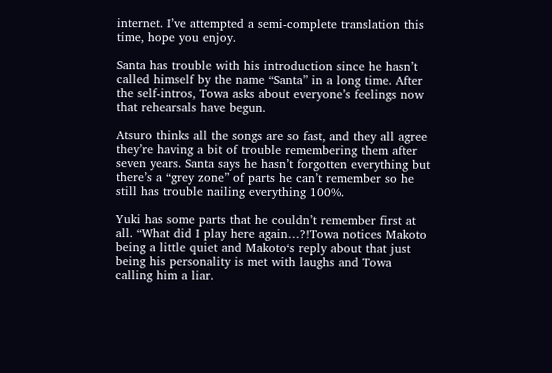internet. I’ve attempted a semi-complete translation this time, hope you enjoy.

Santa has trouble with his introduction since he hasn’t called himself by the name “Santa” in a long time. After the self-intros, Towa asks about everyone’s feelings now that rehearsals have begun.

Atsuro thinks all the songs are so fast, and they all agree they’re having a bit of trouble remembering them after seven years. Santa says he hasn’t forgotten everything but there’s a “grey zone” of parts he can’t remember so he still has trouble nailing everything 100%.

Yuki has some parts that he couldn’t remember first at all. “What did I play here again…?!Towa notices Makoto being a little quiet and Makoto‘s reply about that just being his personality is met with laughs and Towa calling him a liar.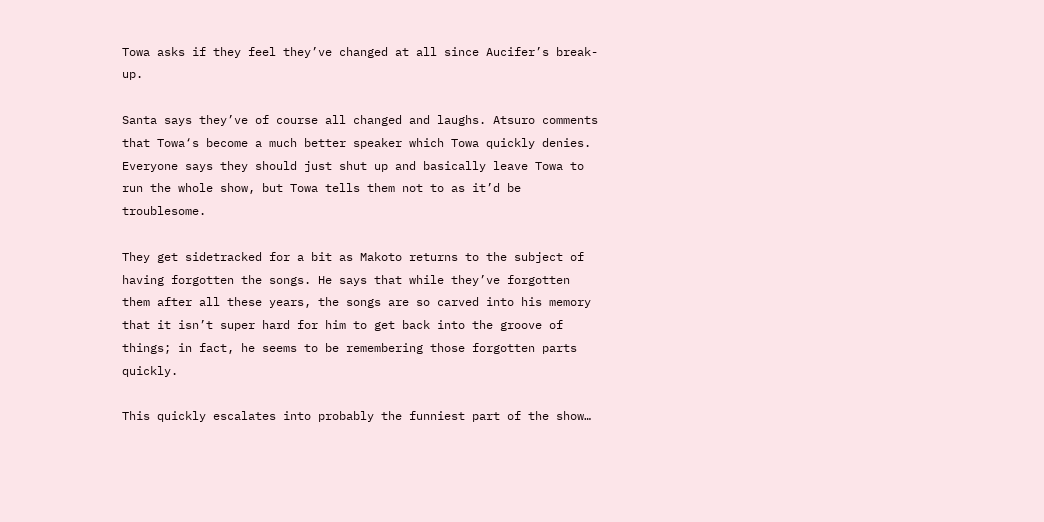Towa asks if they feel they’ve changed at all since Aucifer’s break-up.

Santa says they’ve of course all changed and laughs. Atsuro comments that Towa‘s become a much better speaker which Towa quickly denies. Everyone says they should just shut up and basically leave Towa to run the whole show, but Towa tells them not to as it’d be troublesome.

They get sidetracked for a bit as Makoto returns to the subject of having forgotten the songs. He says that while they’ve forgotten them after all these years, the songs are so carved into his memory that it isn’t super hard for him to get back into the groove of things; in fact, he seems to be remembering those forgotten parts quickly.

This quickly escalates into probably the funniest part of the show…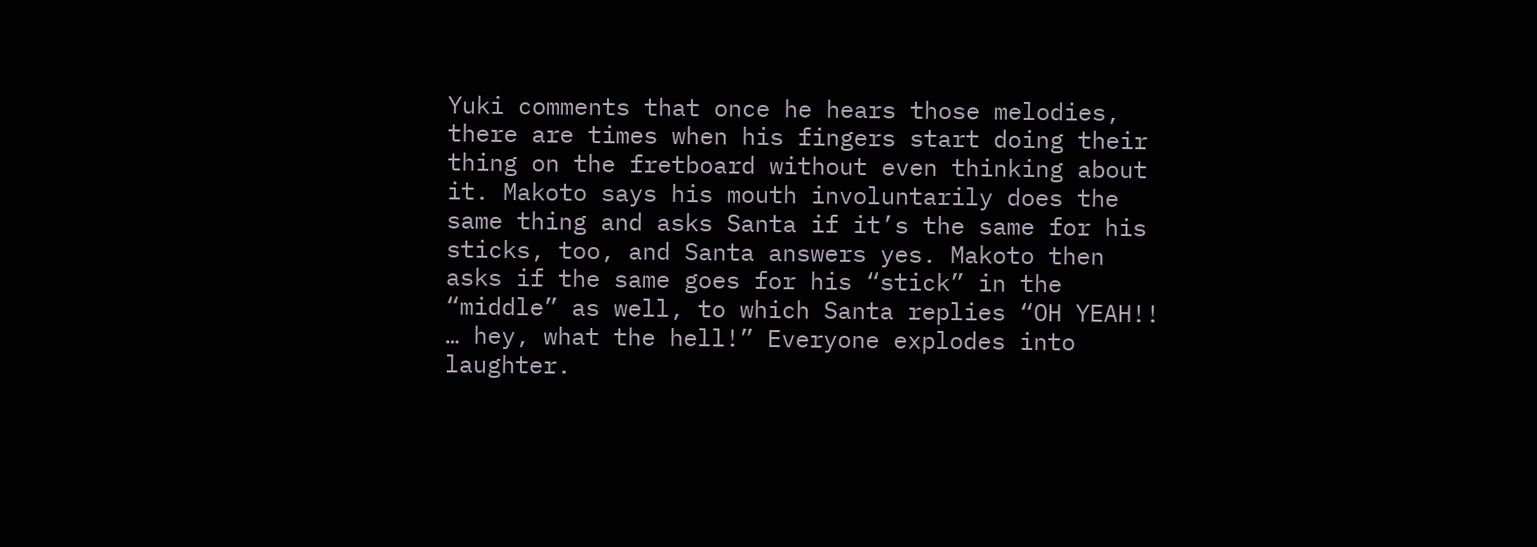Yuki comments that once he hears those melodies, there are times when his fingers start doing their thing on the fretboard without even thinking about it. Makoto says his mouth involuntarily does the same thing and asks Santa if it’s the same for his sticks, too, and Santa answers yes. Makoto then asks if the same goes for his “stick” in the “middle” as well, to which Santa replies “OH YEAH!! … hey, what the hell!” Everyone explodes into laughter.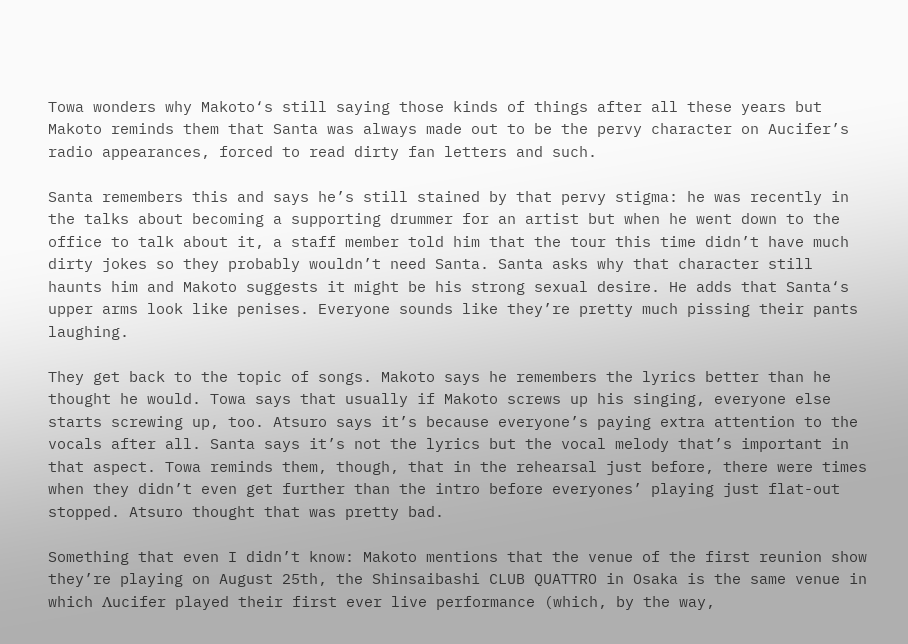Towa wonders why Makoto‘s still saying those kinds of things after all these years but Makoto reminds them that Santa was always made out to be the pervy character on Aucifer’s radio appearances, forced to read dirty fan letters and such.

Santa remembers this and says he’s still stained by that pervy stigma: he was recently in the talks about becoming a supporting drummer for an artist but when he went down to the office to talk about it, a staff member told him that the tour this time didn’t have much dirty jokes so they probably wouldn’t need Santa. Santa asks why that character still haunts him and Makoto suggests it might be his strong sexual desire. He adds that Santa‘s upper arms look like penises. Everyone sounds like they’re pretty much pissing their pants laughing.

They get back to the topic of songs. Makoto says he remembers the lyrics better than he thought he would. Towa says that usually if Makoto screws up his singing, everyone else starts screwing up, too. Atsuro says it’s because everyone’s paying extra attention to the vocals after all. Santa says it’s not the lyrics but the vocal melody that’s important in that aspect. Towa reminds them, though, that in the rehearsal just before, there were times when they didn’t even get further than the intro before everyones’ playing just flat-out stopped. Atsuro thought that was pretty bad.

Something that even I didn’t know: Makoto mentions that the venue of the first reunion show they’re playing on August 25th, the Shinsaibashi CLUB QUATTRO in Osaka is the same venue in which Λucifer played their first ever live performance (which, by the way,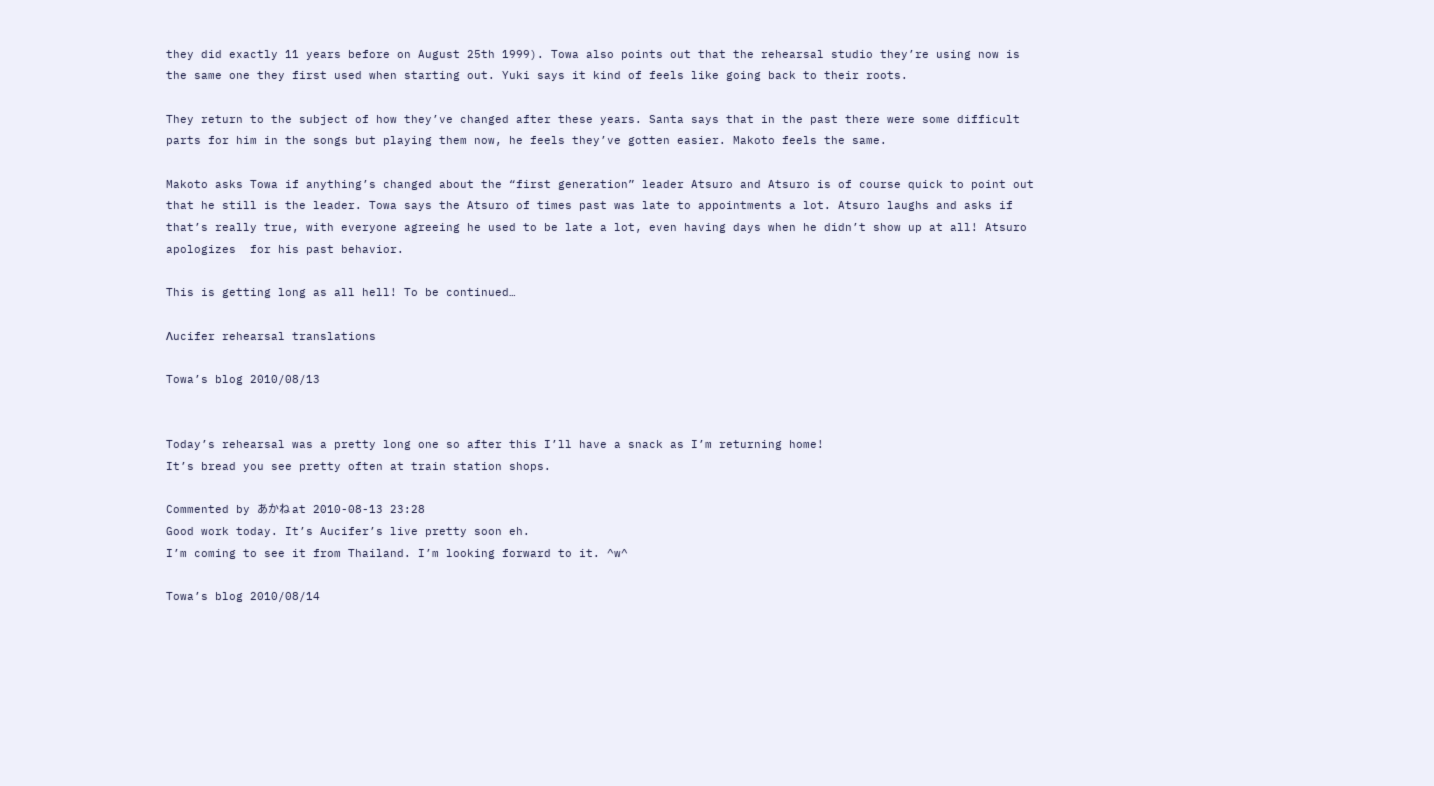they did exactly 11 years before on August 25th 1999). Towa also points out that the rehearsal studio they’re using now is the same one they first used when starting out. Yuki says it kind of feels like going back to their roots.

They return to the subject of how they’ve changed after these years. Santa says that in the past there were some difficult parts for him in the songs but playing them now, he feels they’ve gotten easier. Makoto feels the same.

Makoto asks Towa if anything’s changed about the “first generation” leader Atsuro and Atsuro is of course quick to point out that he still is the leader. Towa says the Atsuro of times past was late to appointments a lot. Atsuro laughs and asks if that’s really true, with everyone agreeing he used to be late a lot, even having days when he didn’t show up at all! Atsuro apologizes  for his past behavior.

This is getting long as all hell! To be continued…

Λucifer rehearsal translations

Towa’s blog 2010/08/13


Today’s rehearsal was a pretty long one so after this I’ll have a snack as I’m returning home!
It’s bread you see pretty often at train station shops.

Commented by あかね at 2010-08-13 23:28
Good work today. It’s Aucifer’s live pretty soon eh.
I’m coming to see it from Thailand. I’m looking forward to it. ^w^

Towa’s blog 2010/08/14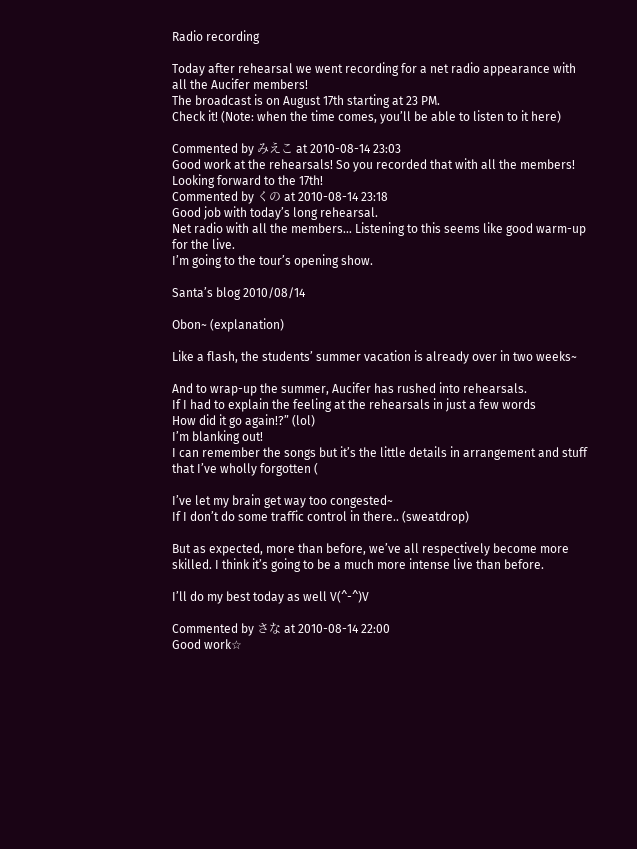Radio recording

Today after rehearsal we went recording for a net radio appearance with all the Aucifer members!
The broadcast is on August 17th starting at 23 PM.
Check it! (Note: when the time comes, you’ll be able to listen to it here)

Commented by みえこ at 2010-08-14 23:03
Good work at the rehearsals! So you recorded that with all the members! Looking forward to the 17th!
Commented by くの at 2010-08-14 23:18
Good job with today’s long rehearsal.
Net radio with all the members… Listening to this seems like good warm-up for the live.
I’m going to the tour’s opening show.

Santa’s blog 2010/08/14

Obon~ (explanation)

Like a flash, the students’ summer vacation is already over in two weeks~

And to wrap-up the summer, Aucifer has rushed into rehearsals.
If I had to explain the feeling at the rehearsals in just a few words
How did it go again!?” (lol)
I’m blanking out!
I can remember the songs but it’s the little details in arrangement and stuff that I’ve wholly forgotten (

I’ve let my brain get way too congested~
If I don’t do some traffic control in there.. (sweatdrop)

But as expected, more than before, we’ve all respectively become more skilled. I think it’s going to be a much more intense live than before.

I’ll do my best today as well V(^-^)V

Commented by さな at 2010-08-14 22:00
Good work☆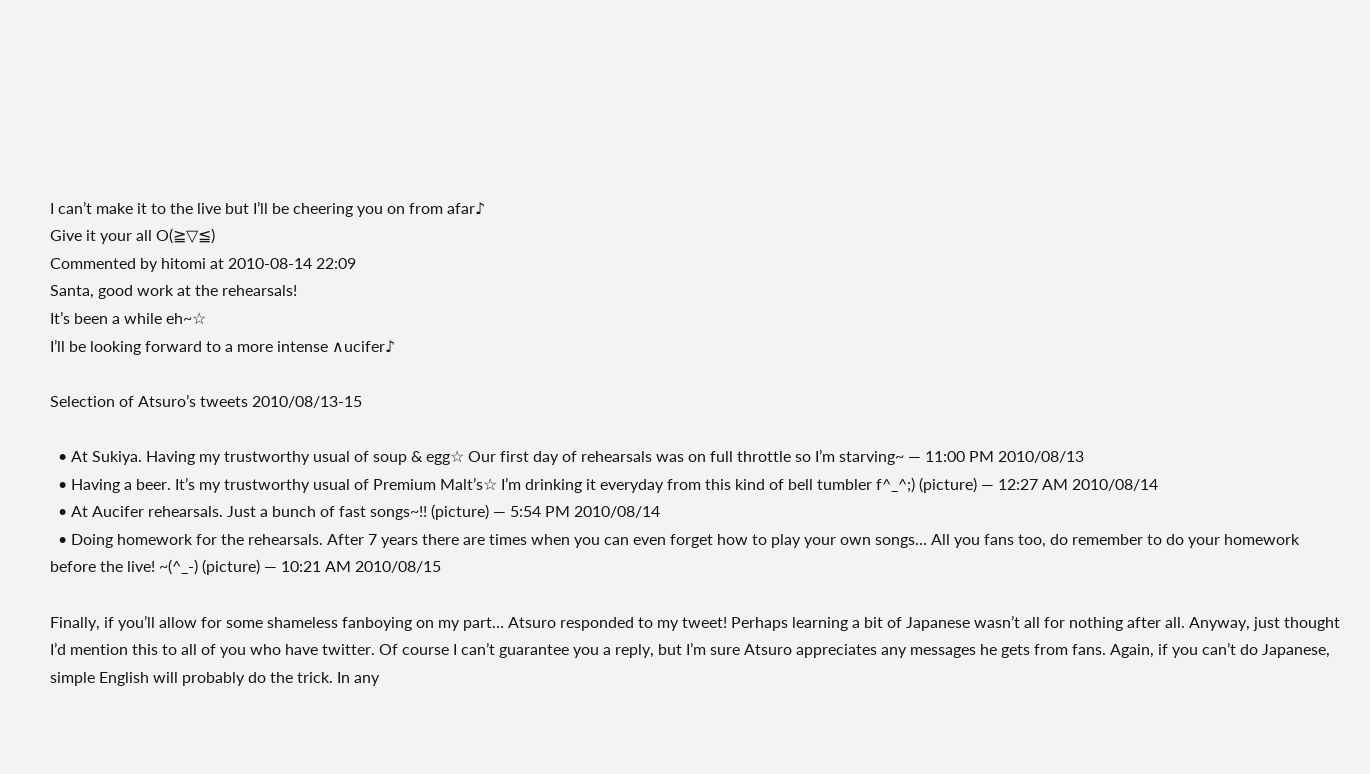I can’t make it to the live but I’ll be cheering you on from afar♪
Give it your all O(≧▽≦)
Commented by hitomi at 2010-08-14 22:09
Santa, good work at the rehearsals!
It’s been a while eh~☆
I’ll be looking forward to a more intense ∧ucifer♪

Selection of Atsuro’s tweets 2010/08/13-15

  • At Sukiya. Having my trustworthy usual of soup & egg☆ Our first day of rehearsals was on full throttle so I’m starving~ — 11:00 PM 2010/08/13
  • Having a beer. It’s my trustworthy usual of Premium Malt’s☆ I’m drinking it everyday from this kind of bell tumbler f^_^;) (picture) — 12:27 AM 2010/08/14
  • At Aucifer rehearsals. Just a bunch of fast songs~!! (picture) — 5:54 PM 2010/08/14
  • Doing homework for the rehearsals. After 7 years there are times when you can even forget how to play your own songs… All you fans too, do remember to do your homework before the live! ~(^_-) (picture) — 10:21 AM 2010/08/15

Finally, if you’ll allow for some shameless fanboying on my part… Atsuro responded to my tweet! Perhaps learning a bit of Japanese wasn’t all for nothing after all. Anyway, just thought I’d mention this to all of you who have twitter. Of course I can’t guarantee you a reply, but I’m sure Atsuro appreciates any messages he gets from fans. Again, if you can’t do Japanese, simple English will probably do the trick. In any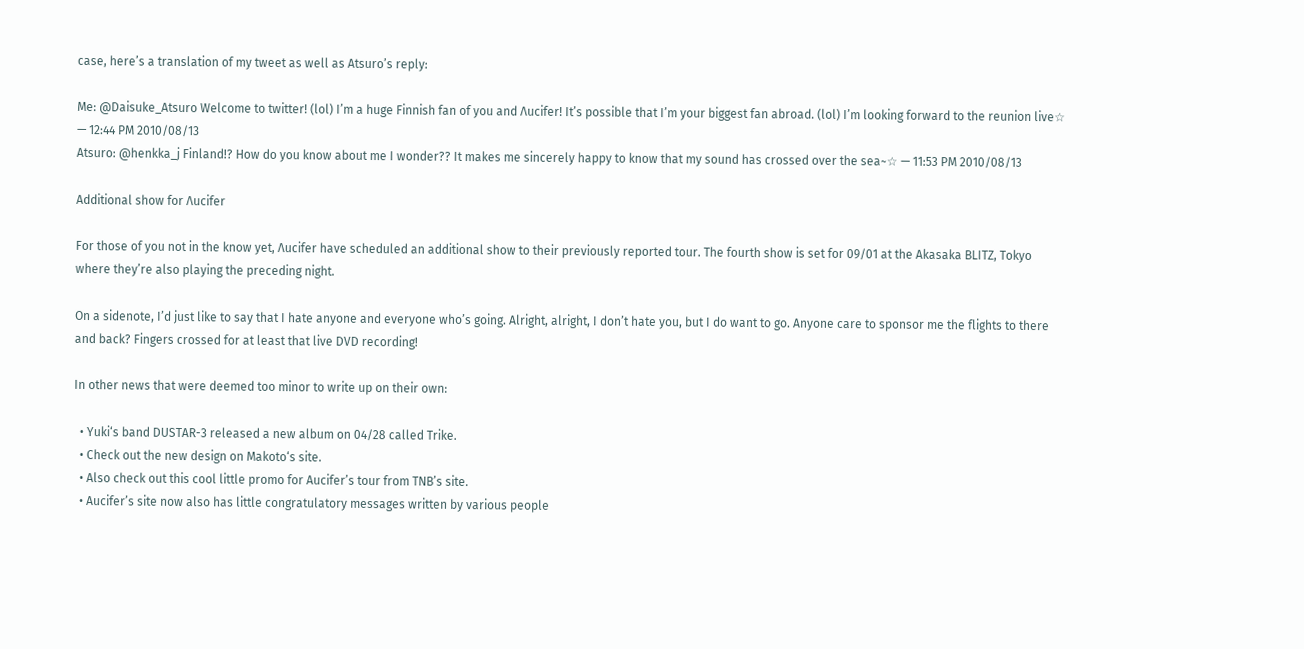case, here’s a translation of my tweet as well as Atsuro’s reply:

Me: @Daisuke_Atsuro Welcome to twitter! (lol) I’m a huge Finnish fan of you and Λucifer! It’s possible that I’m your biggest fan abroad. (lol) I’m looking forward to the reunion live☆ — 12:44 PM 2010/08/13
Atsuro: @henkka_j Finland!? How do you know about me I wonder?? It makes me sincerely happy to know that my sound has crossed over the sea~☆ — 11:53 PM 2010/08/13

Additional show for Λucifer

For those of you not in the know yet, Λucifer have scheduled an additional show to their previously reported tour. The fourth show is set for 09/01 at the Akasaka BLITZ, Tokyo where they’re also playing the preceding night.

On a sidenote, I’d just like to say that I hate anyone and everyone who’s going. Alright, alright, I don’t hate you, but I do want to go. Anyone care to sponsor me the flights to there and back? Fingers crossed for at least that live DVD recording!

In other news that were deemed too minor to write up on their own:

  • Yuki‘s band DUSTAR-3 released a new album on 04/28 called Trike.
  • Check out the new design on Makoto‘s site.
  • Also check out this cool little promo for Aucifer’s tour from TNB’s site.
  • Aucifer’s site now also has little congratulatory messages written by various people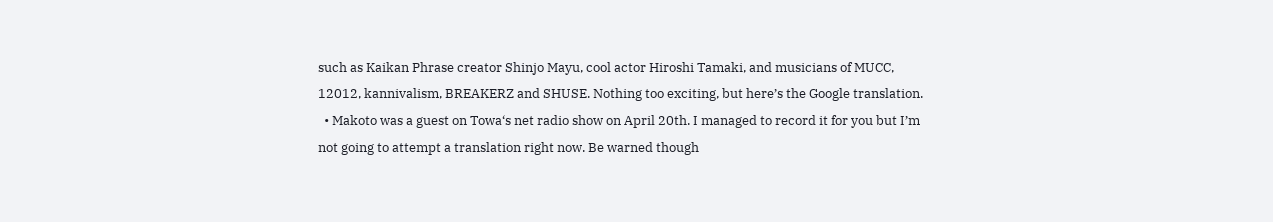such as Kaikan Phrase creator Shinjo Mayu, cool actor Hiroshi Tamaki, and musicians of MUCC, 12012, kannivalism, BREAKERZ and SHUSE. Nothing too exciting, but here’s the Google translation.
  • Makoto was a guest on Towa‘s net radio show on April 20th. I managed to record it for you but I’m not going to attempt a translation right now. Be warned though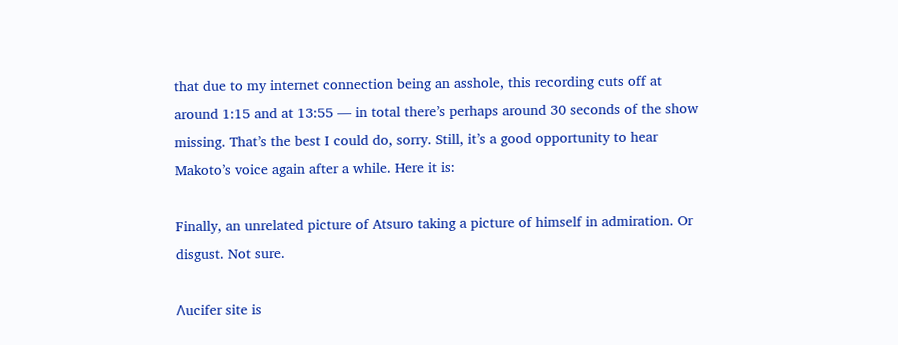that due to my internet connection being an asshole, this recording cuts off at around 1:15 and at 13:55 — in total there’s perhaps around 30 seconds of the show missing. That’s the best I could do, sorry. Still, it’s a good opportunity to hear Makoto’s voice again after a while. Here it is:

Finally, an unrelated picture of Atsuro taking a picture of himself in admiration. Or disgust. Not sure.

Λucifer site is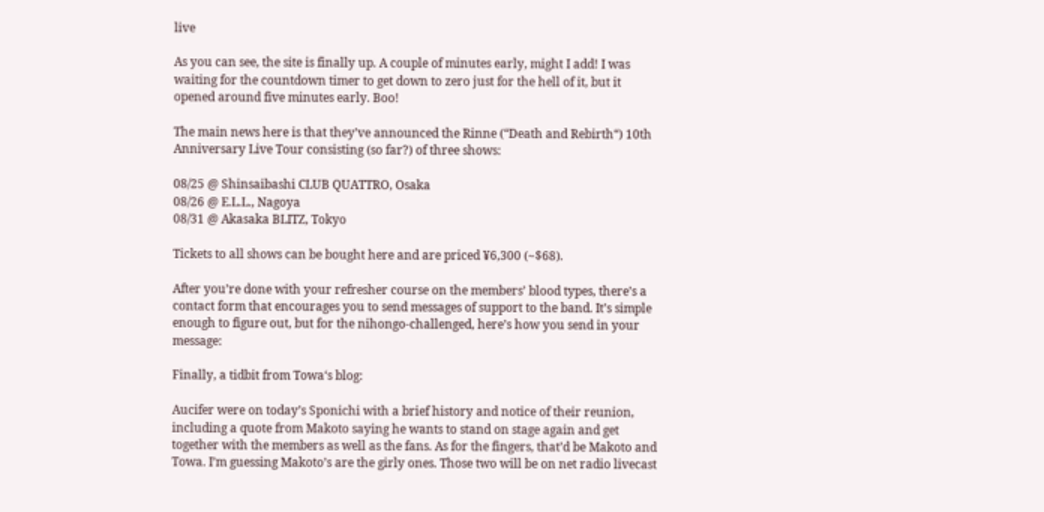live

As you can see, the site is finally up. A couple of minutes early, might I add! I was waiting for the countdown timer to get down to zero just for the hell of it, but it opened around five minutes early. Boo!

The main news here is that they’ve announced the Rinne (“Death and Rebirth“) 10th Anniversary Live Tour consisting (so far?) of three shows:

08/25 @ Shinsaibashi CLUB QUATTRO, Osaka
08/26 @ E.L.L., Nagoya
08/31 @ Akasaka BLITZ, Tokyo

Tickets to all shows can be bought here and are priced ¥6,300 (~$68).

After you’re done with your refresher course on the members’ blood types, there’s a contact form that encourages you to send messages of support to the band. It’s simple enough to figure out, but for the nihongo-challenged, here’s how you send in your message:

Finally, a tidbit from Towa‘s blog:

Aucifer were on today’s Sponichi with a brief history and notice of their reunion, including a quote from Makoto saying he wants to stand on stage again and get together with the members as well as the fans. As for the fingers, that’d be Makoto and Towa. I’m guessing Makoto’s are the girly ones. Those two will be on net radio livecast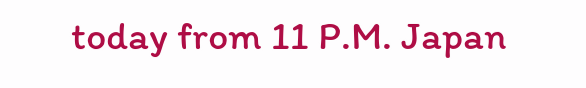today from 11 P.M. Japan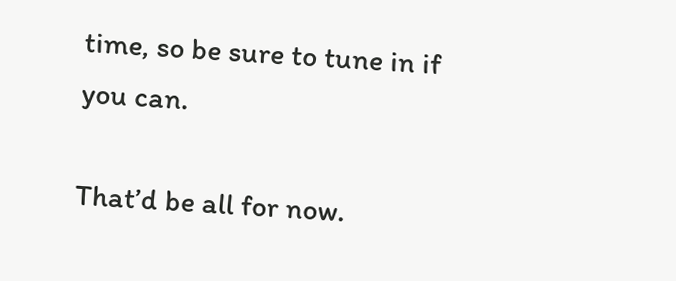time, so be sure to tune in if you can.

That’d be all for now.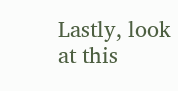Lastly, look at this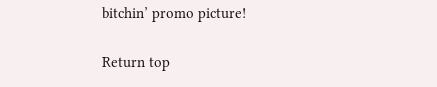bitchin’ promo picture!

Return top